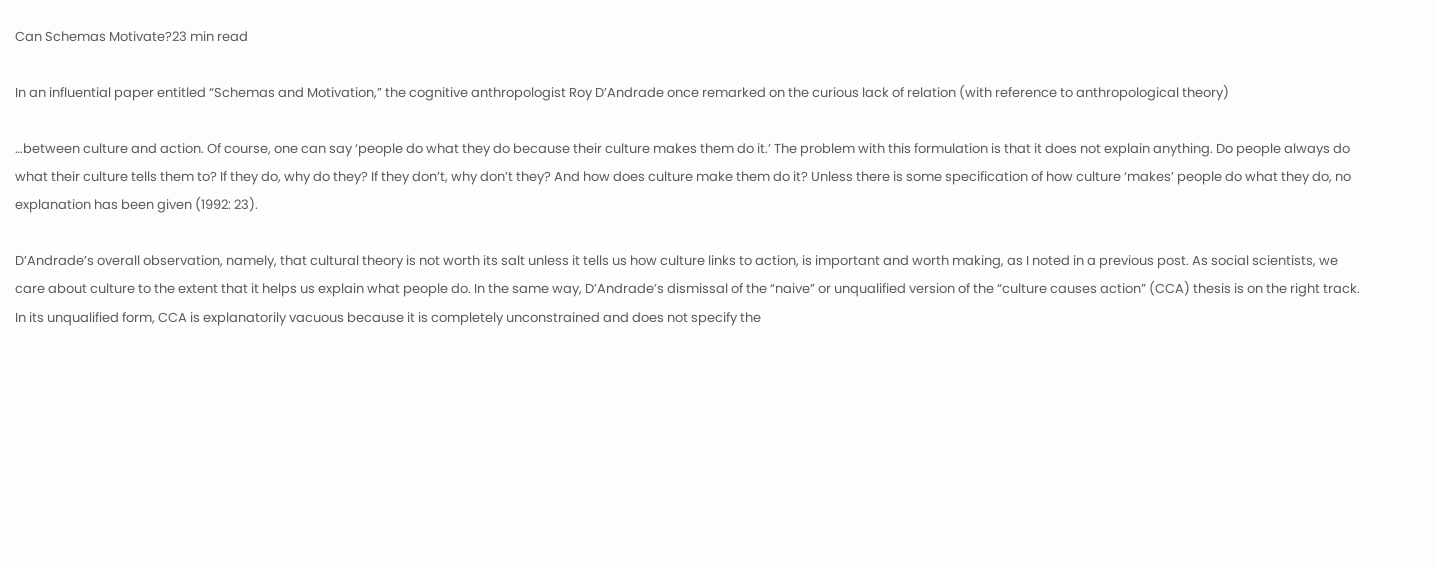Can Schemas Motivate?23 min read

In an influential paper entitled “Schemas and Motivation,” the cognitive anthropologist Roy D’Andrade once remarked on the curious lack of relation (with reference to anthropological theory)

…between culture and action. Of course, one can say ‘people do what they do because their culture makes them do it.’ The problem with this formulation is that it does not explain anything. Do people always do what their culture tells them to? If they do, why do they? If they don’t, why don’t they? And how does culture make them do it? Unless there is some specification of how culture ‘makes’ people do what they do, no explanation has been given (1992: 23).

D’Andrade’s overall observation, namely, that cultural theory is not worth its salt unless it tells us how culture links to action, is important and worth making, as I noted in a previous post. As social scientists, we care about culture to the extent that it helps us explain what people do. In the same way, D’Andrade’s dismissal of the “naive” or unqualified version of the “culture causes action” (CCA) thesis is on the right track. In its unqualified form, CCA is explanatorily vacuous because it is completely unconstrained and does not specify the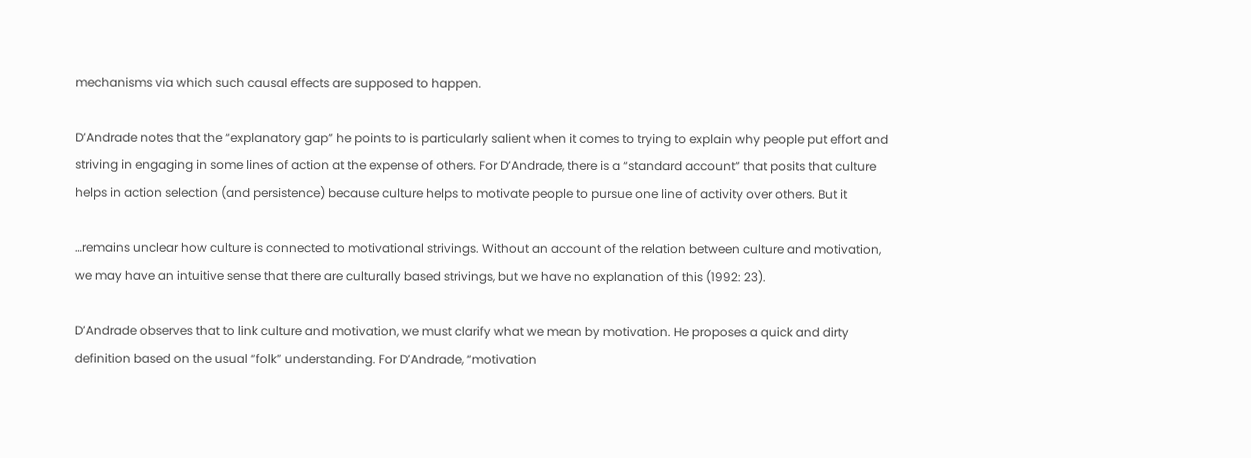mechanisms via which such causal effects are supposed to happen.

D’Andrade notes that the “explanatory gap” he points to is particularly salient when it comes to trying to explain why people put effort and striving in engaging in some lines of action at the expense of others. For D’Andrade, there is a “standard account” that posits that culture helps in action selection (and persistence) because culture helps to motivate people to pursue one line of activity over others. But it

…remains unclear how culture is connected to motivational strivings. Without an account of the relation between culture and motivation, we may have an intuitive sense that there are culturally based strivings, but we have no explanation of this (1992: 23).

D’Andrade observes that to link culture and motivation, we must clarify what we mean by motivation. He proposes a quick and dirty definition based on the usual “folk” understanding. For D’Andrade, “motivation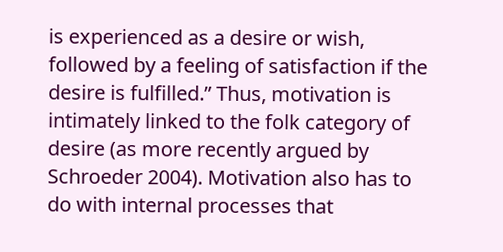is experienced as a desire or wish, followed by a feeling of satisfaction if the desire is fulfilled.” Thus, motivation is intimately linked to the folk category of desire (as more recently argued by Schroeder 2004). Motivation also has to do with internal processes that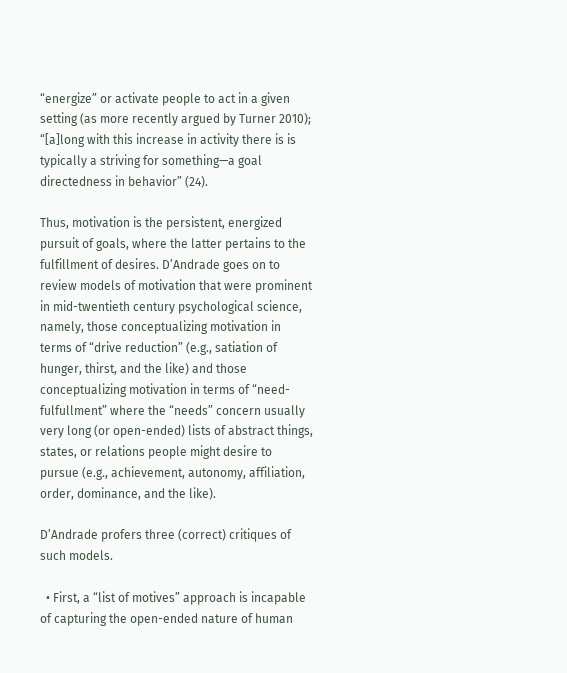“energize” or activate people to act in a given setting (as more recently argued by Turner 2010); “[a]long with this increase in activity there is is typically a striving for something—a goal directedness in behavior” (24).

Thus, motivation is the persistent, energized pursuit of goals, where the latter pertains to the fulfillment of desires. D’Andrade goes on to review models of motivation that were prominent in mid-twentieth century psychological science, namely, those conceptualizing motivation in terms of “drive reduction” (e.g., satiation of hunger, thirst, and the like) and those conceptualizing motivation in terms of “need-fulfullment” where the “needs” concern usually very long (or open-ended) lists of abstract things, states, or relations people might desire to pursue (e.g., achievement, autonomy, affiliation, order, dominance, and the like).

D’Andrade profers three (correct) critiques of such models.

  • First, a “list of motives” approach is incapable of capturing the open-ended nature of human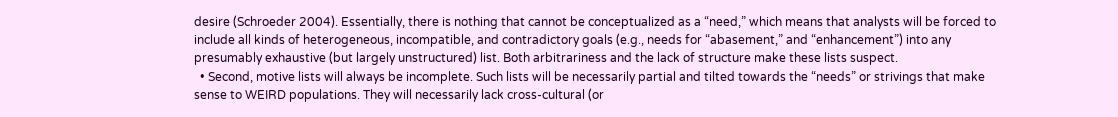desire (Schroeder 2004). Essentially, there is nothing that cannot be conceptualized as a “need,” which means that analysts will be forced to include all kinds of heterogeneous, incompatible, and contradictory goals (e.g., needs for “abasement,” and “enhancement”) into any presumably exhaustive (but largely unstructured) list. Both arbitrariness and the lack of structure make these lists suspect.
  • Second, motive lists will always be incomplete. Such lists will be necessarily partial and tilted towards the “needs” or strivings that make sense to WEIRD populations. They will necessarily lack cross-cultural (or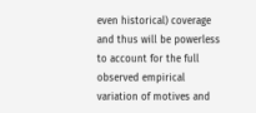even historical) coverage and thus will be powerless to account for the full observed empirical variation of motives and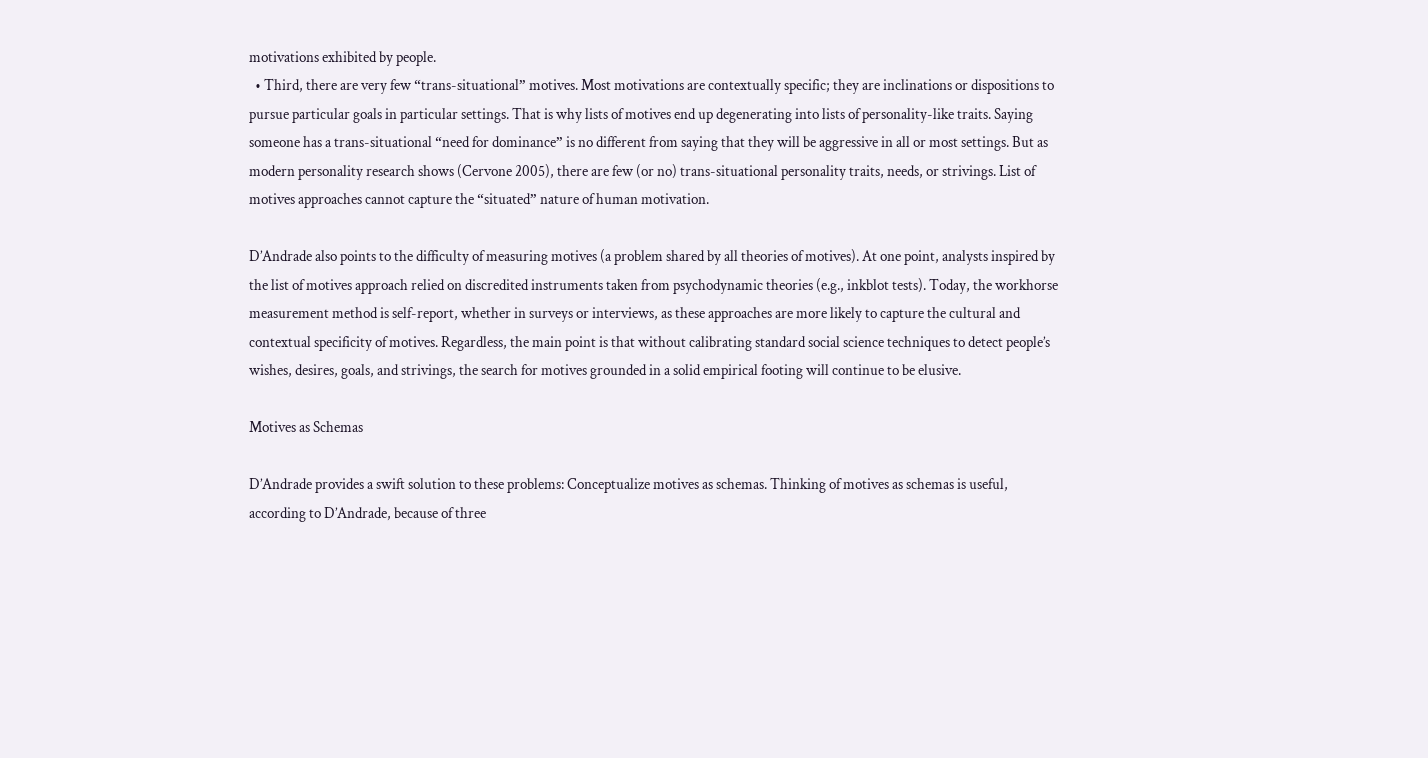motivations exhibited by people.
  • Third, there are very few “trans-situational” motives. Most motivations are contextually specific; they are inclinations or dispositions to pursue particular goals in particular settings. That is why lists of motives end up degenerating into lists of personality-like traits. Saying someone has a trans-situational “need for dominance” is no different from saying that they will be aggressive in all or most settings. But as modern personality research shows (Cervone 2005), there are few (or no) trans-situational personality traits, needs, or strivings. List of motives approaches cannot capture the “situated” nature of human motivation.

D’Andrade also points to the difficulty of measuring motives (a problem shared by all theories of motives). At one point, analysts inspired by the list of motives approach relied on discredited instruments taken from psychodynamic theories (e.g., inkblot tests). Today, the workhorse measurement method is self-report, whether in surveys or interviews, as these approaches are more likely to capture the cultural and contextual specificity of motives. Regardless, the main point is that without calibrating standard social science techniques to detect people’s wishes, desires, goals, and strivings, the search for motives grounded in a solid empirical footing will continue to be elusive.

Motives as Schemas

D’Andrade provides a swift solution to these problems: Conceptualize motives as schemas. Thinking of motives as schemas is useful, according to D’Andrade, because of three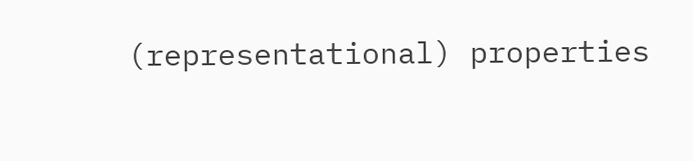(representational) properties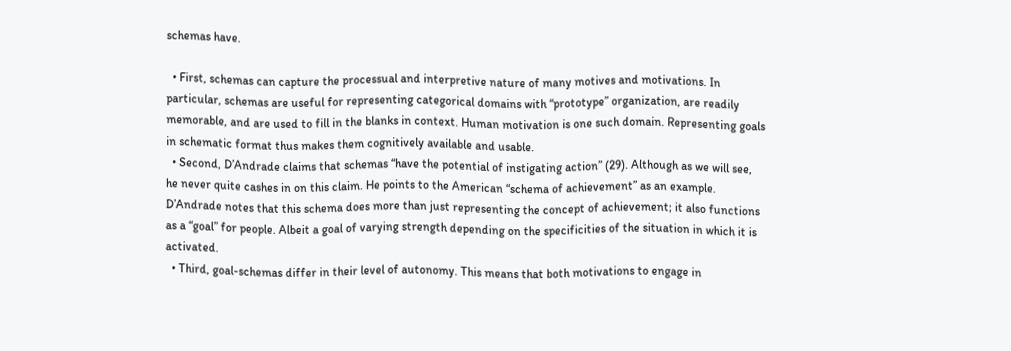schemas have.

  • First, schemas can capture the processual and interpretive nature of many motives and motivations. In particular, schemas are useful for representing categorical domains with “prototype” organization, are readily memorable, and are used to fill in the blanks in context. Human motivation is one such domain. Representing goals in schematic format thus makes them cognitively available and usable.
  • Second, D’Andrade claims that schemas “have the potential of instigating action” (29). Although as we will see, he never quite cashes in on this claim. He points to the American “schema of achievement” as an example. D’Andrade notes that this schema does more than just representing the concept of achievement; it also functions as a “goal” for people. Albeit a goal of varying strength depending on the specificities of the situation in which it is activated.
  • Third, goal-schemas differ in their level of autonomy. This means that both motivations to engage in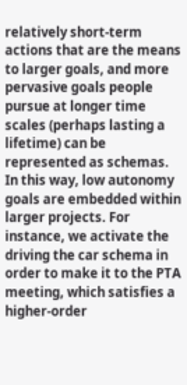relatively short-term actions that are the means to larger goals, and more pervasive goals people pursue at longer time scales (perhaps lasting a lifetime) can be represented as schemas. In this way, low autonomy goals are embedded within larger projects. For instance, we activate the driving the car schema in order to make it to the PTA meeting, which satisfies a higher-order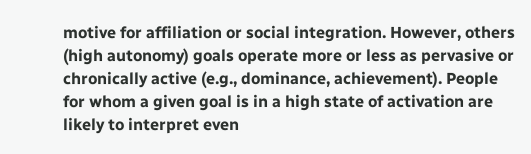motive for affiliation or social integration. However, others (high autonomy) goals operate more or less as pervasive or chronically active (e.g., dominance, achievement). People for whom a given goal is in a high state of activation are likely to interpret even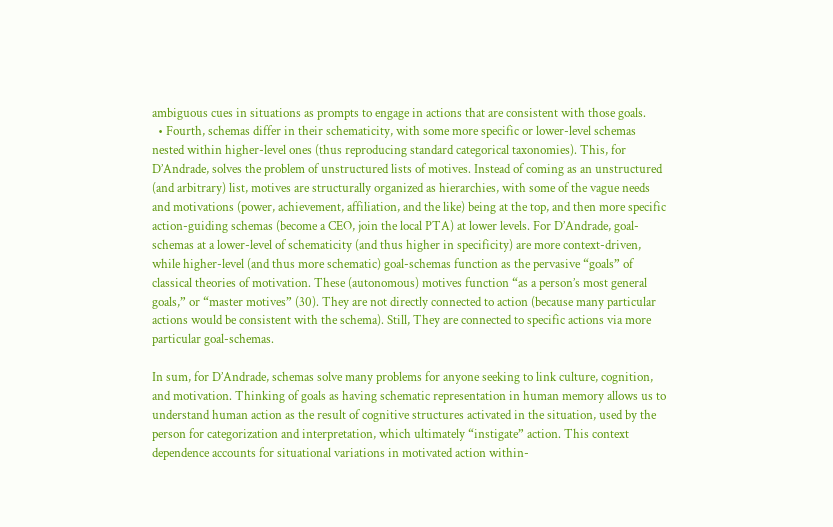ambiguous cues in situations as prompts to engage in actions that are consistent with those goals.
  • Fourth, schemas differ in their schematicity, with some more specific or lower-level schemas nested within higher-level ones (thus reproducing standard categorical taxonomies). This, for D’Andrade, solves the problem of unstructured lists of motives. Instead of coming as an unstructured (and arbitrary) list, motives are structurally organized as hierarchies, with some of the vague needs and motivations (power, achievement, affiliation, and the like) being at the top, and then more specific action-guiding schemas (become a CEO, join the local PTA) at lower levels. For D’Andrade, goal-schemas at a lower-level of schematicity (and thus higher in specificity) are more context-driven, while higher-level (and thus more schematic) goal-schemas function as the pervasive “goals” of classical theories of motivation. These (autonomous) motives function “as a person’s most general goals,” or “master motives” (30). They are not directly connected to action (because many particular actions would be consistent with the schema). Still, They are connected to specific actions via more particular goal-schemas.

In sum, for D’Andrade, schemas solve many problems for anyone seeking to link culture, cognition, and motivation. Thinking of goals as having schematic representation in human memory allows us to understand human action as the result of cognitive structures activated in the situation, used by the person for categorization and interpretation, which ultimately “instigate” action. This context dependence accounts for situational variations in motivated action within-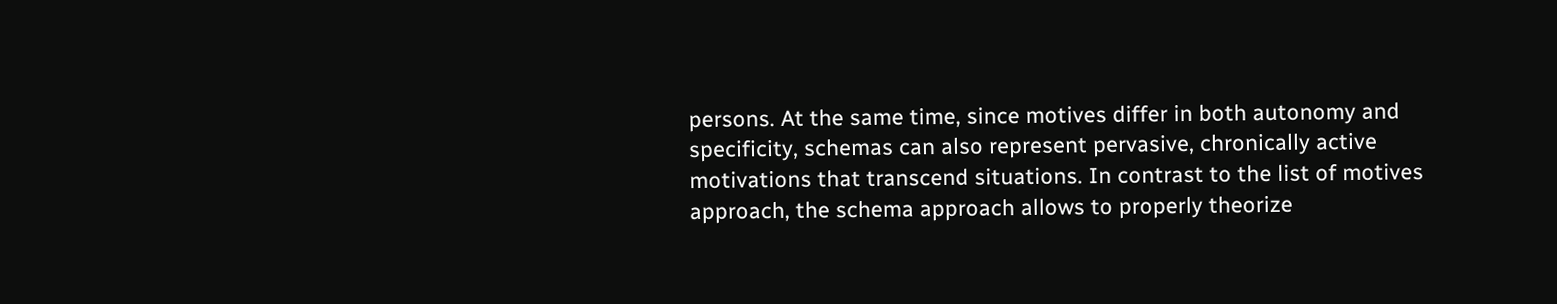persons. At the same time, since motives differ in both autonomy and specificity, schemas can also represent pervasive, chronically active motivations that transcend situations. In contrast to the list of motives approach, the schema approach allows to properly theorize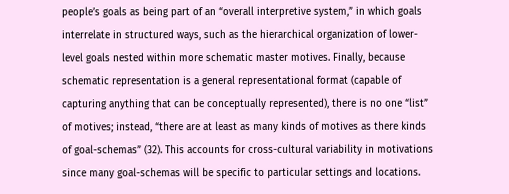people’s goals as being part of an “overall interpretive system,” in which goals interrelate in structured ways, such as the hierarchical organization of lower-level goals nested within more schematic master motives. Finally, because schematic representation is a general representational format (capable of capturing anything that can be conceptually represented), there is no one “list” of motives; instead, “there are at least as many kinds of motives as there kinds of goal-schemas” (32). This accounts for cross-cultural variability in motivations since many goal-schemas will be specific to particular settings and locations.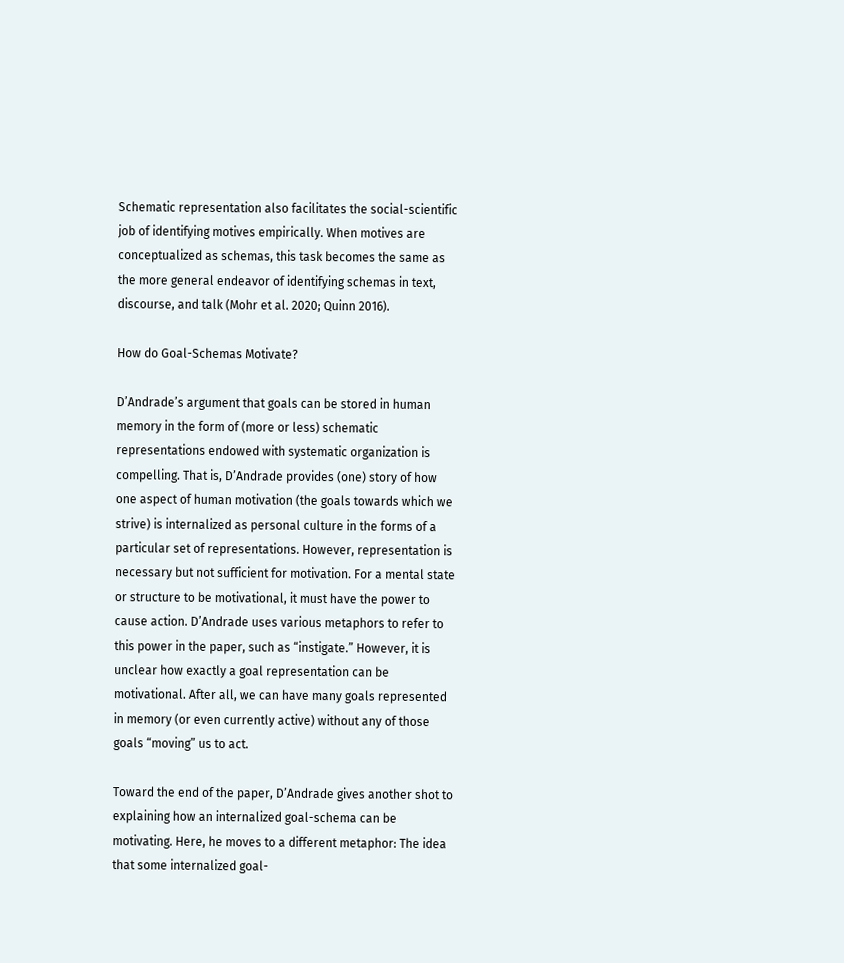Schematic representation also facilitates the social-scientific job of identifying motives empirically. When motives are conceptualized as schemas, this task becomes the same as the more general endeavor of identifying schemas in text, discourse, and talk (Mohr et al. 2020; Quinn 2016).

How do Goal-Schemas Motivate?

D’Andrade’s argument that goals can be stored in human memory in the form of (more or less) schematic representations endowed with systematic organization is compelling. That is, D’Andrade provides (one) story of how one aspect of human motivation (the goals towards which we strive) is internalized as personal culture in the forms of a particular set of representations. However, representation is necessary but not sufficient for motivation. For a mental state or structure to be motivational, it must have the power to cause action. D’Andrade uses various metaphors to refer to this power in the paper, such as “instigate.” However, it is unclear how exactly a goal representation can be motivational. After all, we can have many goals represented in memory (or even currently active) without any of those goals “moving” us to act.

Toward the end of the paper, D’Andrade gives another shot to explaining how an internalized goal-schema can be motivating. Here, he moves to a different metaphor: The idea that some internalized goal-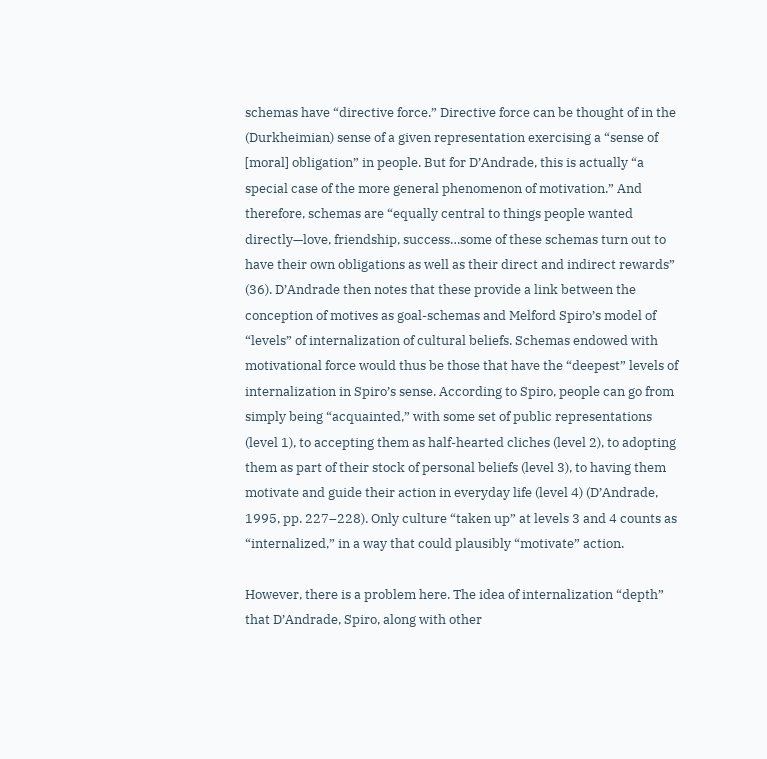schemas have “directive force.” Directive force can be thought of in the (Durkheimian) sense of a given representation exercising a “sense of [moral] obligation” in people. But for D’Andrade, this is actually “a special case of the more general phenomenon of motivation.” And therefore, schemas are “equally central to things people wanted directly—love, friendship, success…some of these schemas turn out to have their own obligations as well as their direct and indirect rewards” (36). D’Andrade then notes that these provide a link between the conception of motives as goal-schemas and Melford Spiro’s model of “levels” of internalization of cultural beliefs. Schemas endowed with motivational force would thus be those that have the “deepest” levels of internalization in Spiro’s sense. According to Spiro, people can go from simply being “acquainted,” with some set of public representations (level 1), to accepting them as half-hearted cliches (level 2), to adopting them as part of their stock of personal beliefs (level 3), to having them motivate and guide their action in everyday life (level 4) (D’Andrade, 1995, pp. 227–228). Only culture “taken up” at levels 3 and 4 counts as “internalized,” in a way that could plausibly “motivate” action.

However, there is a problem here. The idea of internalization “depth” that D’Andrade, Spiro, along with other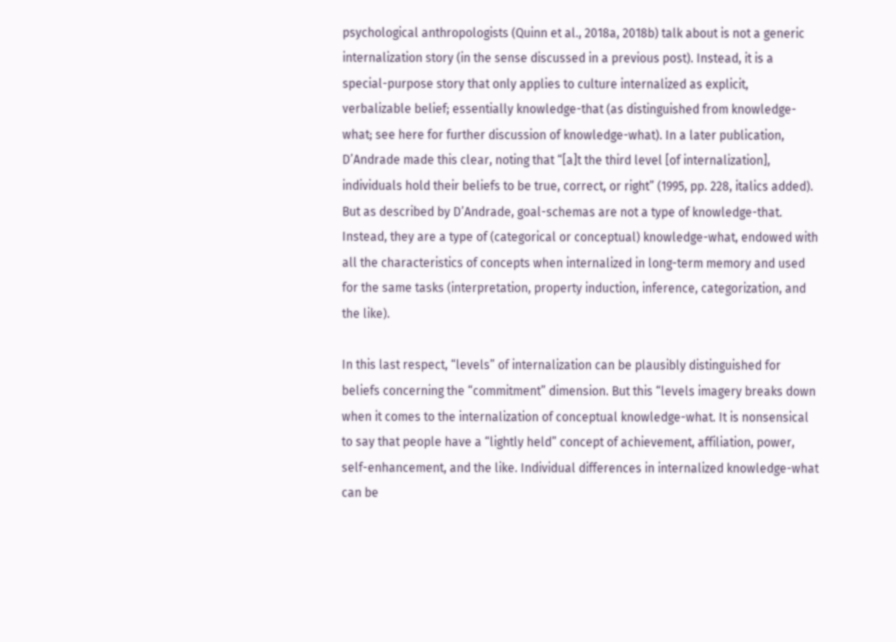psychological anthropologists (Quinn et al., 2018a, 2018b) talk about is not a generic internalization story (in the sense discussed in a previous post). Instead, it is a special-purpose story that only applies to culture internalized as explicit, verbalizable belief; essentially knowledge-that (as distinguished from knowledge-what; see here for further discussion of knowledge-what). In a later publication, D’Andrade made this clear, noting that “[a]t the third level [of internalization], individuals hold their beliefs to be true, correct, or right” (1995, pp. 228, italics added). But as described by D’Andrade, goal-schemas are not a type of knowledge-that. Instead, they are a type of (categorical or conceptual) knowledge-what, endowed with all the characteristics of concepts when internalized in long-term memory and used for the same tasks (interpretation, property induction, inference, categorization, and the like).

In this last respect, “levels” of internalization can be plausibly distinguished for beliefs concerning the “commitment” dimension. But this “levels imagery breaks down when it comes to the internalization of conceptual knowledge-what. It is nonsensical to say that people have a “lightly held” concept of achievement, affiliation, power, self-enhancement, and the like. Individual differences in internalized knowledge-what can be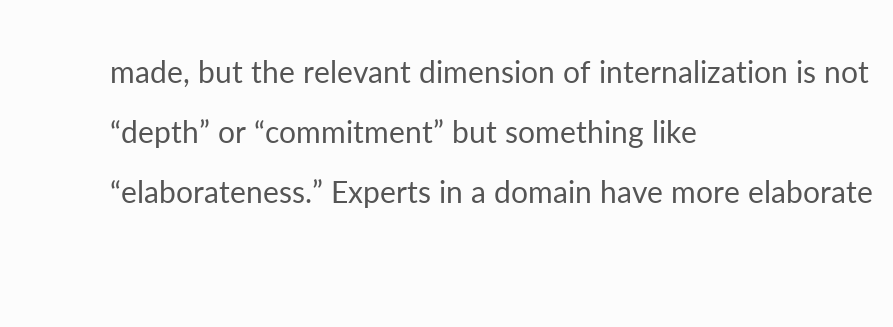made, but the relevant dimension of internalization is not “depth” or “commitment” but something like “elaborateness.” Experts in a domain have more elaborate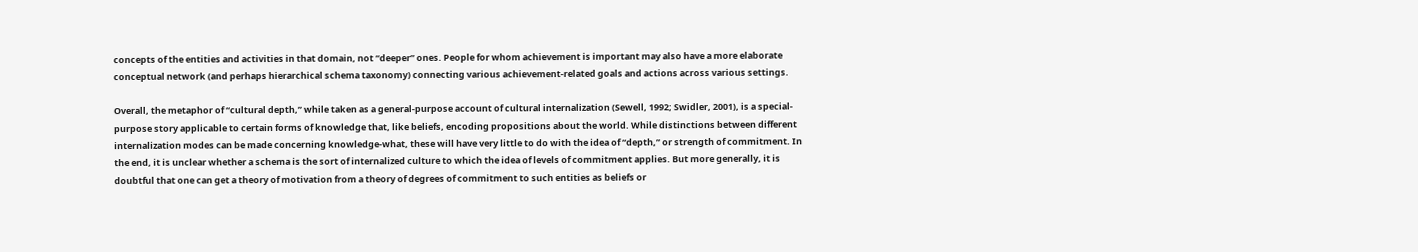concepts of the entities and activities in that domain, not “deeper” ones. People for whom achievement is important may also have a more elaborate conceptual network (and perhaps hierarchical schema taxonomy) connecting various achievement-related goals and actions across various settings.

Overall, the metaphor of “cultural depth,” while taken as a general-purpose account of cultural internalization (Sewell, 1992; Swidler, 2001), is a special-purpose story applicable to certain forms of knowledge that, like beliefs, encoding propositions about the world. While distinctions between different internalization modes can be made concerning knowledge-what, these will have very little to do with the idea of “depth,” or strength of commitment. In the end, it is unclear whether a schema is the sort of internalized culture to which the idea of levels of commitment applies. But more generally, it is doubtful that one can get a theory of motivation from a theory of degrees of commitment to such entities as beliefs or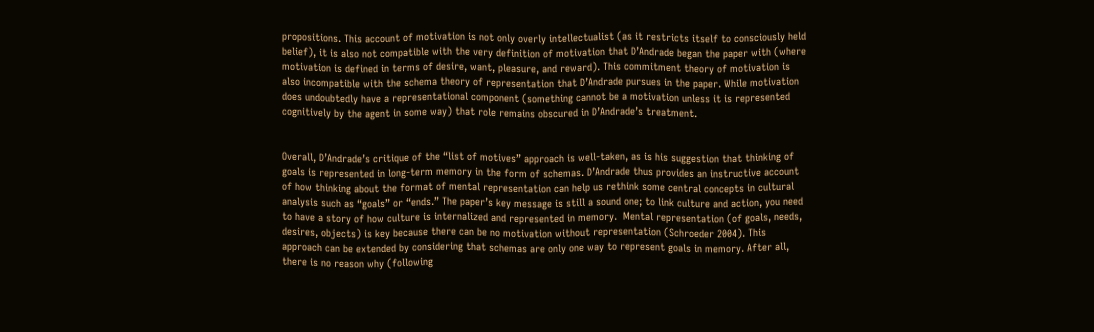propositions. This account of motivation is not only overly intellectualist (as it restricts itself to consciously held belief), it is also not compatible with the very definition of motivation that D’Andrade began the paper with (where motivation is defined in terms of desire, want, pleasure, and reward). This commitment theory of motivation is also incompatible with the schema theory of representation that D’Andrade pursues in the paper. While motivation does undoubtedly have a representational component (something cannot be a motivation unless it is represented cognitively by the agent in some way) that role remains obscured in D’Andrade’s treatment.


Overall, D’Andrade’s critique of the “list of motives” approach is well-taken, as is his suggestion that thinking of goals is represented in long-term memory in the form of schemas. D’Andrade thus provides an instructive account of how thinking about the format of mental representation can help us rethink some central concepts in cultural analysis such as “goals” or “ends.” The paper’s key message is still a sound one; to link culture and action, you need to have a story of how culture is internalized and represented in memory.  Mental representation (of goals, needs, desires, objects) is key because there can be no motivation without representation (Schroeder 2004). This approach can be extended by considering that schemas are only one way to represent goals in memory. After all, there is no reason why (following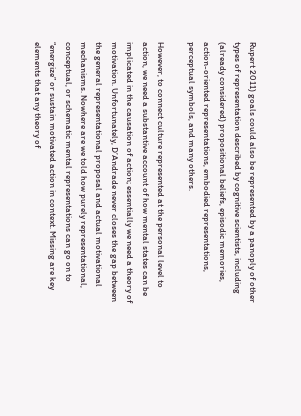Rupert 2011) goals could also be represented by a panoply of other types of representation described by cognitive scientists, including (already considered) propositional beliefs, episodic memories, action-oriented representations, embodied representations, perceptual symbols, and many others.

However, to connect culture represented at the personal level to action, we need a substantive account of how mental states can be implicated in the causation of action; essentially we need a theory of motivation. Unfortunately, D’Andrade never closes the gap between the general representational proposal and actual motivational mechanisms. Nowhere are we told how purely representational, conceptual, or schematic mental representations can go on to “energize” or sustain motivated action in context. Missing are key elements that any theory of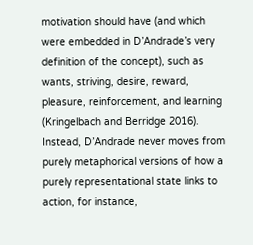motivation should have (and which were embedded in D’Andrade’s very definition of the concept), such as wants, striving, desire, reward, pleasure, reinforcement, and learning (Kringelbach and Berridge 2016). Instead, D’Andrade never moves from purely metaphorical versions of how a purely representational state links to action, for instance,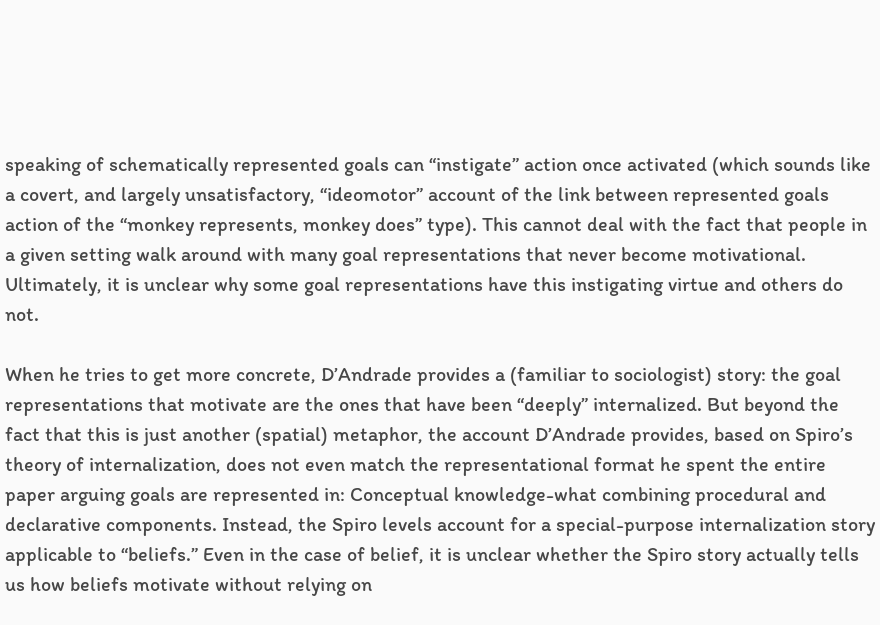speaking of schematically represented goals can “instigate” action once activated (which sounds like a covert, and largely unsatisfactory, “ideomotor” account of the link between represented goals action of the “monkey represents, monkey does” type). This cannot deal with the fact that people in a given setting walk around with many goal representations that never become motivational. Ultimately, it is unclear why some goal representations have this instigating virtue and others do not.

When he tries to get more concrete, D’Andrade provides a (familiar to sociologist) story: the goal representations that motivate are the ones that have been “deeply” internalized. But beyond the fact that this is just another (spatial) metaphor, the account D’Andrade provides, based on Spiro’s theory of internalization, does not even match the representational format he spent the entire paper arguing goals are represented in: Conceptual knowledge-what combining procedural and declarative components. Instead, the Spiro levels account for a special-purpose internalization story applicable to “beliefs.” Even in the case of belief, it is unclear whether the Spiro story actually tells us how beliefs motivate without relying on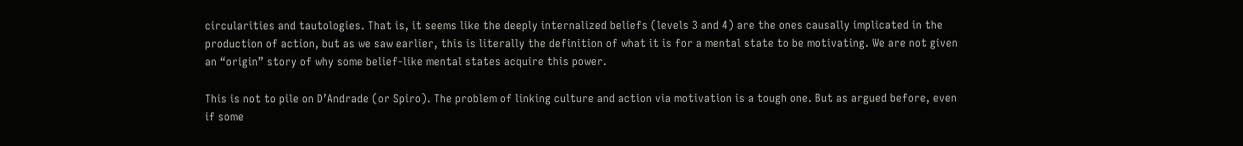circularities and tautologies. That is, it seems like the deeply internalized beliefs (levels 3 and 4) are the ones causally implicated in the production of action, but as we saw earlier, this is literally the definition of what it is for a mental state to be motivating. We are not given an “origin” story of why some belief-like mental states acquire this power.

This is not to pile on D’Andrade (or Spiro). The problem of linking culture and action via motivation is a tough one. But as argued before, even if some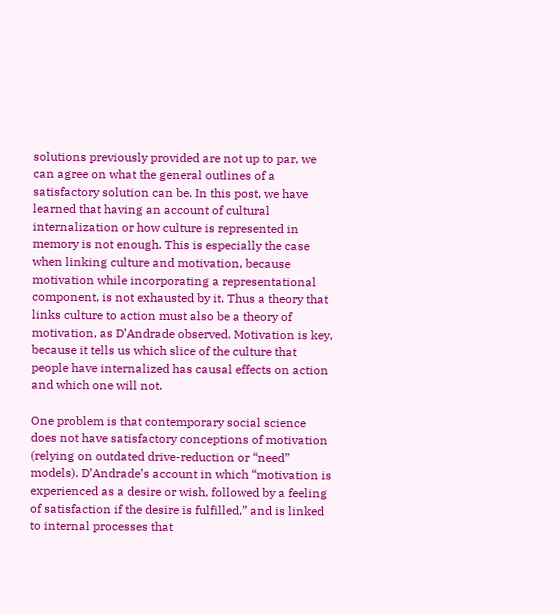solutions previously provided are not up to par, we can agree on what the general outlines of a satisfactory solution can be. In this post, we have learned that having an account of cultural internalization or how culture is represented in memory is not enough. This is especially the case when linking culture and motivation, because motivation while incorporating a representational component, is not exhausted by it. Thus a theory that links culture to action must also be a theory of motivation, as D’Andrade observed. Motivation is key, because it tells us which slice of the culture that people have internalized has causal effects on action and which one will not.

One problem is that contemporary social science does not have satisfactory conceptions of motivation (relying on outdated drive-reduction or “need” models). D’Andrade’s account in which “motivation is experienced as a desire or wish, followed by a feeling of satisfaction if the desire is fulfilled,” and is linked to internal processes that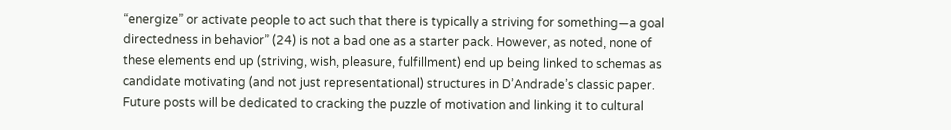“energize” or activate people to act such that there is typically a striving for something—a goal directedness in behavior” (24) is not a bad one as a starter pack. However, as noted, none of these elements end up (striving, wish, pleasure, fulfillment) end up being linked to schemas as candidate motivating (and not just representational) structures in D’Andrade’s classic paper. Future posts will be dedicated to cracking the puzzle of motivation and linking it to cultural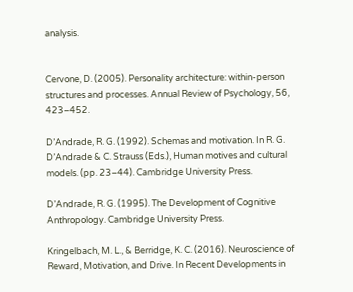analysis.


Cervone, D. (2005). Personality architecture: within-person structures and processes. Annual Review of Psychology, 56, 423–452.

D’Andrade, R. G. (1992). Schemas and motivation. In R. G. D’Andrade & C. Strauss (Eds.), Human motives and cultural models. (pp. 23–44). Cambridge University Press.

D’Andrade, R. G. (1995). The Development of Cognitive Anthropology. Cambridge University Press.

Kringelbach, M. L., & Berridge, K. C. (2016). Neuroscience of Reward, Motivation, and Drive. In Recent Developments in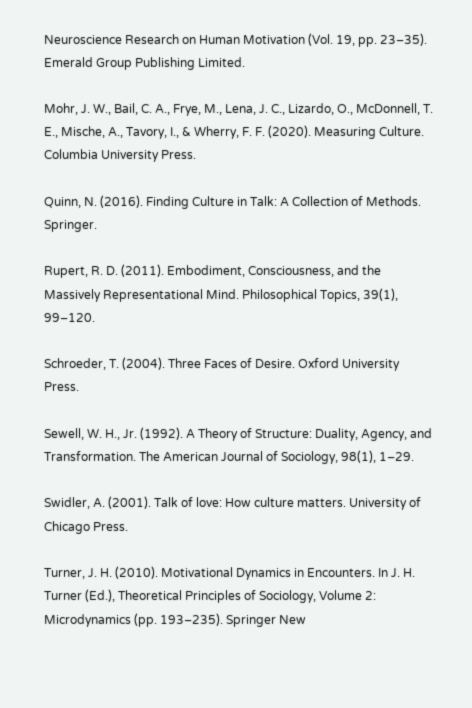Neuroscience Research on Human Motivation (Vol. 19, pp. 23–35). Emerald Group Publishing Limited.

Mohr, J. W., Bail, C. A., Frye, M., Lena, J. C., Lizardo, O., McDonnell, T. E., Mische, A., Tavory, I., & Wherry, F. F. (2020). Measuring Culture. Columbia University Press.

Quinn, N. (2016). Finding Culture in Talk: A Collection of Methods. Springer.

Rupert, R. D. (2011). Embodiment, Consciousness, and the Massively Representational Mind. Philosophical Topics, 39(1), 99–120.

Schroeder, T. (2004). Three Faces of Desire. Oxford University Press.

Sewell, W. H., Jr. (1992). A Theory of Structure: Duality, Agency, and Transformation. The American Journal of Sociology, 98(1), 1–29.

Swidler, A. (2001). Talk of love: How culture matters. University of Chicago Press.

Turner, J. H. (2010). Motivational Dynamics in Encounters. In J. H. Turner (Ed.), Theoretical Principles of Sociology, Volume 2: Microdynamics (pp. 193–235). Springer New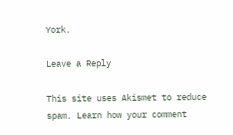York.

Leave a Reply

This site uses Akismet to reduce spam. Learn how your comment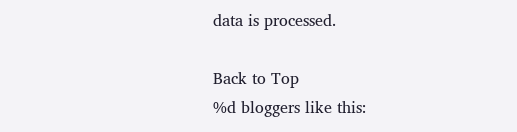data is processed.

Back to Top
%d bloggers like this: